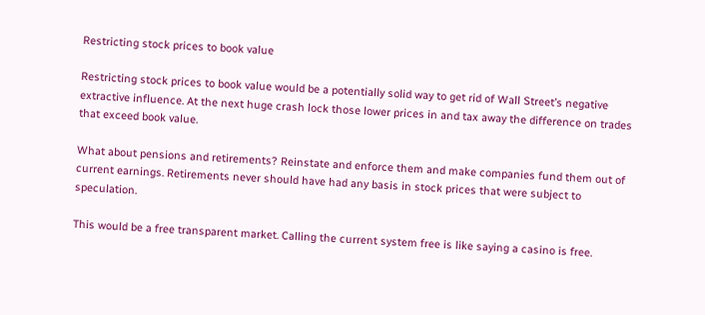Restricting stock prices to book value

Restricting stock prices to book value would be a potentially solid way to get rid of Wall Street’s negative extractive influence. At the next huge crash lock those lower prices in and tax away the difference on trades that exceed book value.

What about pensions and retirements? Reinstate and enforce them and make companies fund them out of current earnings. Retirements never should have had any basis in stock prices that were subject to speculation.

This would be a free transparent market. Calling the current system free is like saying a casino is free.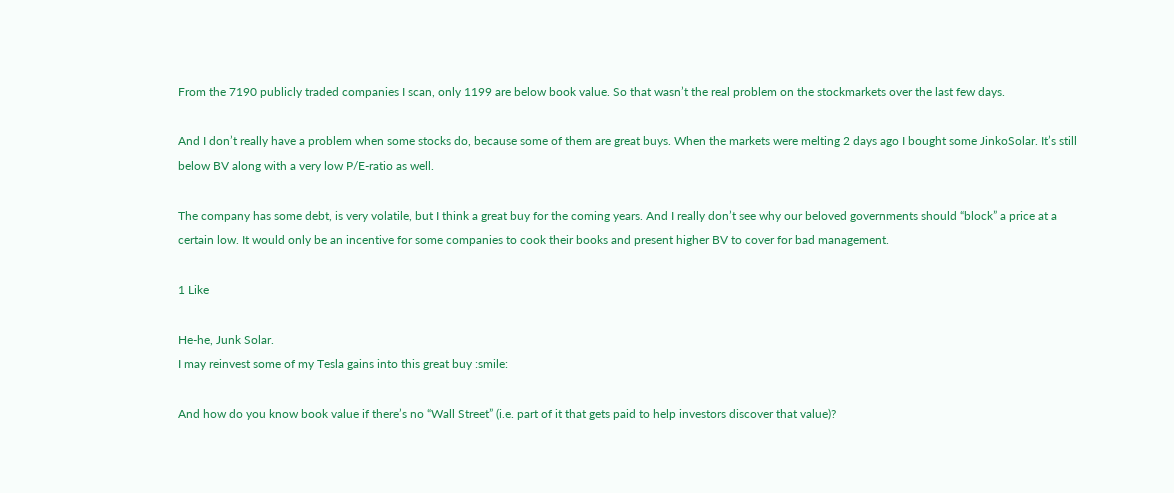From the 7190 publicly traded companies I scan, only 1199 are below book value. So that wasn’t the real problem on the stockmarkets over the last few days.

And I don’t really have a problem when some stocks do, because some of them are great buys. When the markets were melting 2 days ago I bought some JinkoSolar. It’s still below BV along with a very low P/E-ratio as well.

The company has some debt, is very volatile, but I think a great buy for the coming years. And I really don’t see why our beloved governments should “block” a price at a certain low. It would only be an incentive for some companies to cook their books and present higher BV to cover for bad management.

1 Like

He-he, Junk Solar.
I may reinvest some of my Tesla gains into this great buy :smile:

And how do you know book value if there’s no “Wall Street” (i.e. part of it that gets paid to help investors discover that value)?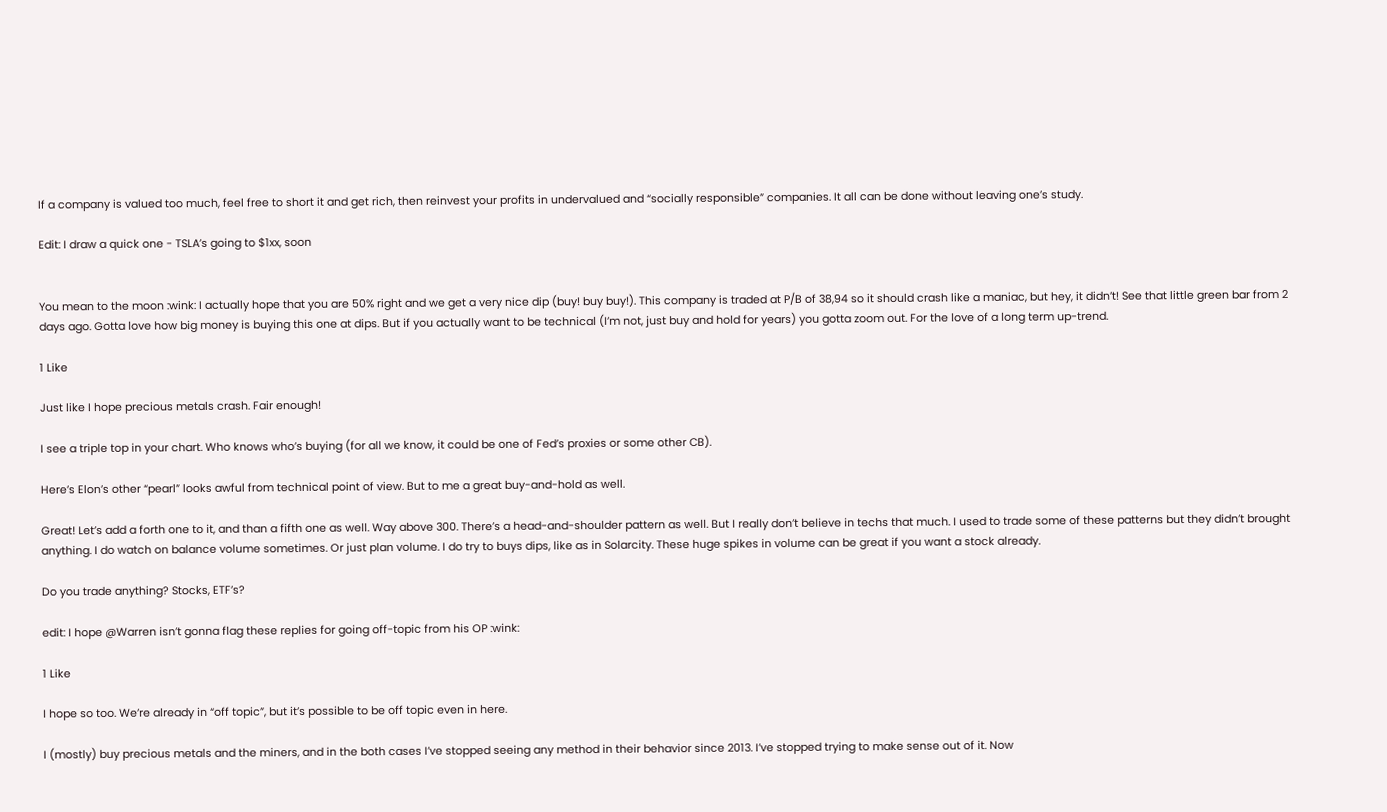If a company is valued too much, feel free to short it and get rich, then reinvest your profits in undervalued and “socially responsible” companies. It all can be done without leaving one’s study.

Edit: I draw a quick one - TSLA’s going to $1xx, soon


You mean to the moon :wink: I actually hope that you are 50% right and we get a very nice dip (buy! buy buy!). This company is traded at P/B of 38,94 so it should crash like a maniac, but hey, it didn’t! See that little green bar from 2 days ago. Gotta love how big money is buying this one at dips. But if you actually want to be technical (I’m not, just buy and hold for years) you gotta zoom out. For the love of a long term up-trend.

1 Like

Just like I hope precious metals crash. Fair enough!

I see a triple top in your chart. Who knows who’s buying (for all we know, it could be one of Fed’s proxies or some other CB).

Here’s Elon’s other “pearl” looks awful from technical point of view. But to me a great buy-and-hold as well.

Great! Let’s add a forth one to it, and than a fifth one as well. Way above 300. There’s a head-and-shoulder pattern as well. But I really don’t believe in techs that much. I used to trade some of these patterns but they didn’t brought anything. I do watch on balance volume sometimes. Or just plan volume. I do try to buys dips, like as in Solarcity. These huge spikes in volume can be great if you want a stock already.

Do you trade anything? Stocks, ETF’s?

edit: I hope @Warren isn’t gonna flag these replies for going off-topic from his OP :wink:

1 Like

I hope so too. We’re already in “off topic”, but it’s possible to be off topic even in here.

I (mostly) buy precious metals and the miners, and in the both cases I’ve stopped seeing any method in their behavior since 2013. I’ve stopped trying to make sense out of it. Now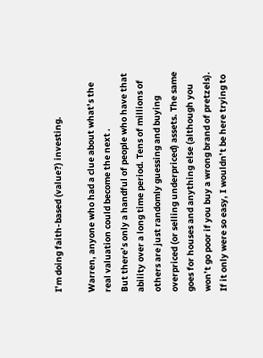I’m doing faith-based (value?) investing.

Warren, anyone who had a clue about what’s the real valuation could become the next .
But there’s only a handful of people who have that ability over a long time period. Tens of millions of others are just randomly guessing and buying overpriced (or selling underpriced) assets. The same goes for houses and anything else (although you won’t go poor if you buy a wrong brand of pretzels).
If it only were so easy, I wouldn’t be here trying to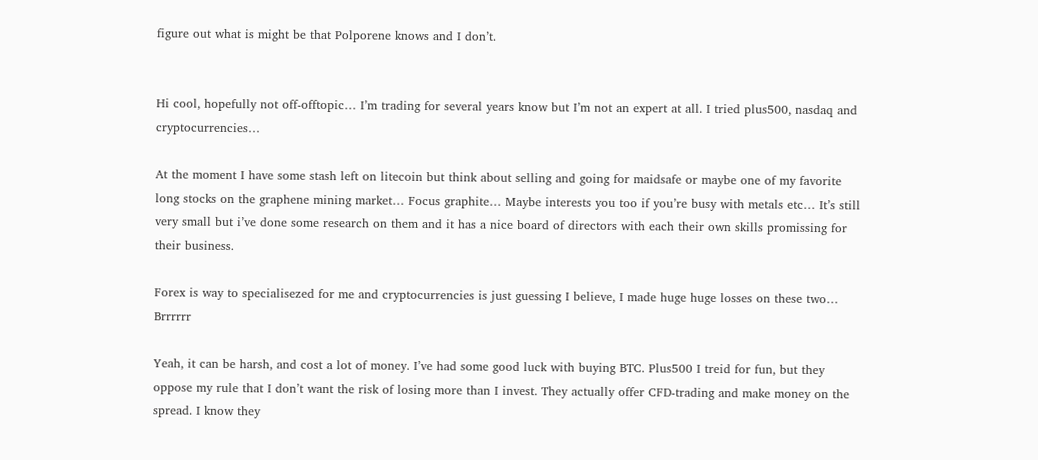figure out what is might be that Polporene knows and I don’t.


Hi cool, hopefully not off-offtopic… I’m trading for several years know but I’m not an expert at all. I tried plus500, nasdaq and cryptocurrencies…

At the moment I have some stash left on litecoin but think about selling and going for maidsafe or maybe one of my favorite long stocks on the graphene mining market… Focus graphite… Maybe interests you too if you’re busy with metals etc… It’s still very small but i’ve done some research on them and it has a nice board of directors with each their own skills promissing for their business.

Forex is way to specialisezed for me and cryptocurrencies is just guessing I believe, I made huge huge losses on these two… Brrrrrr

Yeah, it can be harsh, and cost a lot of money. I’ve had some good luck with buying BTC. Plus500 I treid for fun, but they oppose my rule that I don’t want the risk of losing more than I invest. They actually offer CFD-trading and make money on the spread. I know they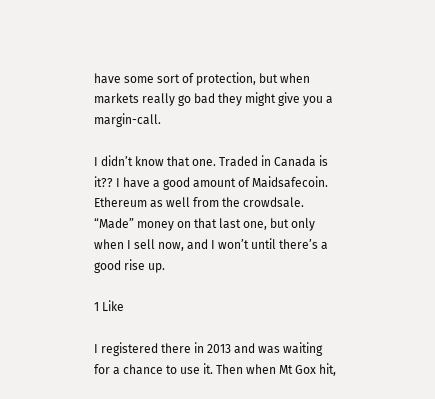have some sort of protection, but when markets really go bad they might give you a margin-call.

I didn’t know that one. Traded in Canada is it?? I have a good amount of Maidsafecoin. Ethereum as well from the crowdsale. “Made” money on that last one, but only when I sell now, and I won’t until there’s a good rise up.

1 Like

I registered there in 2013 and was waiting for a chance to use it. Then when Mt Gox hit,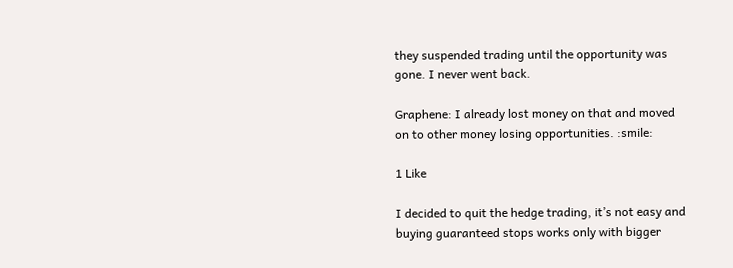they suspended trading until the opportunity was gone. I never went back.

Graphene: I already lost money on that and moved on to other money losing opportunities. :smile:

1 Like

I decided to quit the hedge trading, it’s not easy and buying guaranteed stops works only with bigger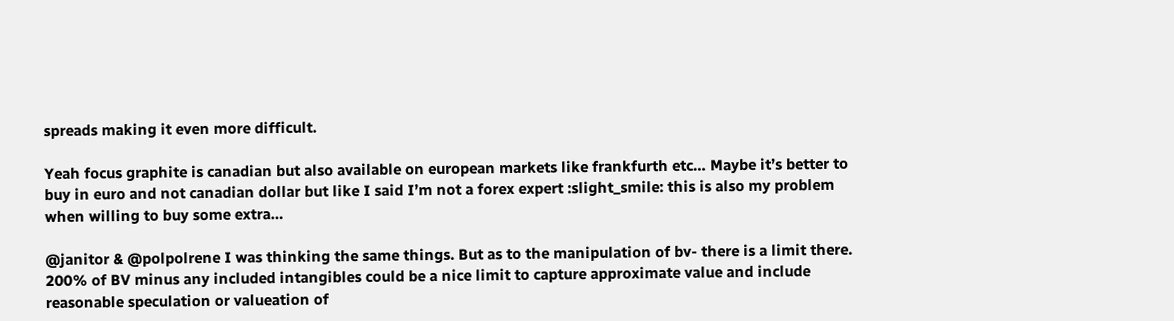spreads making it even more difficult.

Yeah focus graphite is canadian but also available on european markets like frankfurth etc… Maybe it’s better to buy in euro and not canadian dollar but like I said I’m not a forex expert :slight_smile: this is also my problem when willing to buy some extra…

@janitor & @polpolrene I was thinking the same things. But as to the manipulation of bv- there is a limit there. 200% of BV minus any included intangibles could be a nice limit to capture approximate value and include reasonable speculation or valueation of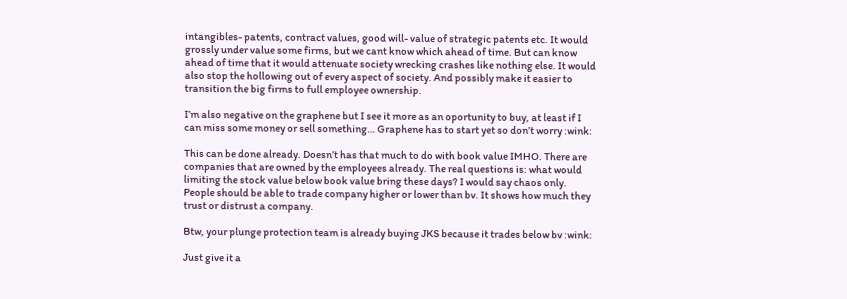intangibles- patents, contract values, good will- value of strategic patents etc. It would grossly under value some firms, but we cant know which ahead of time. But can know ahead of time that it would attenuate society wrecking crashes like nothing else. It would also stop the hollowing out of every aspect of society. And possibly make it easier to transition the big firms to full employee ownership.

I’m also negative on the graphene but I see it more as an oportunity to buy, at least if I can miss some money or sell something… Graphene has to start yet so don’t worry :wink:

This can be done already. Doesn’t has that much to do with book value IMHO. There are companies that are owned by the employees already. The real questions is: what would limiting the stock value below book value bring these days? I would say chaos only. People should be able to trade company higher or lower than bv. It shows how much they trust or distrust a company.

Btw, your plunge protection team is already buying JKS because it trades below bv :wink:

Just give it a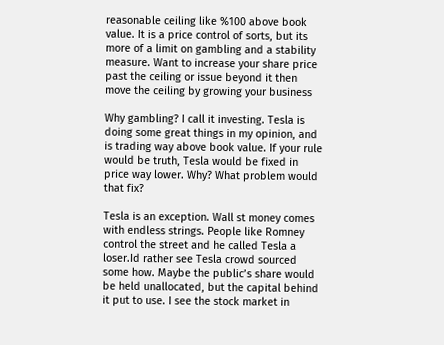reasonable ceiling like %100 above book value. It is a price control of sorts, but its more of a limit on gambling and a stability measure. Want to increase your share price past the ceiling or issue beyond it then move the ceiling by growing your business

Why gambling? I call it investing. Tesla is doing some great things in my opinion, and is trading way above book value. If your rule would be truth, Tesla would be fixed in price way lower. Why? What problem would that fix?

Tesla is an exception. Wall st money comes with endless strings. People like Romney control the street and he called Tesla a loser.Id rather see Tesla crowd sourced some how. Maybe the public’s share would be held unallocated, but the capital behind it put to use. I see the stock market in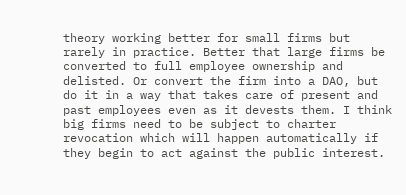theory working better for small firms but rarely in practice. Better that large firms be converted to full employee ownership and delisted. Or convert the firm into a DAO, but do it in a way that takes care of present and past employees even as it devests them. I think big firms need to be subject to charter revocation which will happen automatically if they begin to act against the public interest.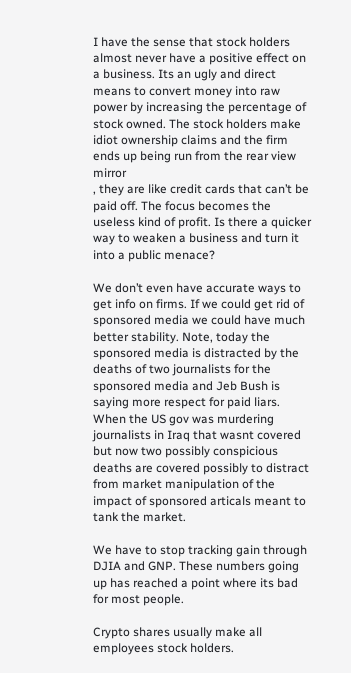I have the sense that stock holders almost never have a positive effect on a business. Its an ugly and direct means to convert money into raw power by increasing the percentage of stock owned. The stock holders make idiot ownership claims and the firm ends up being run from the rear view mirror
, they are like credit cards that can’t be paid off. The focus becomes the useless kind of profit. Is there a quicker way to weaken a business and turn it into a public menace?

We don’t even have accurate ways to get info on firms. If we could get rid of sponsored media we could have much better stability. Note, today the sponsored media is distracted by the deaths of two journalists for the sponsored media and Jeb Bush is saying more respect for paid liars. When the US gov was murdering journalists in Iraq that wasnt covered but now two possibly conspicious deaths are covered possibly to distract from market manipulation of the impact of sponsored articals meant to tank the market.

We have to stop tracking gain through DJIA and GNP. These numbers going up has reached a point where its bad for most people.

Crypto shares usually make all employees stock holders.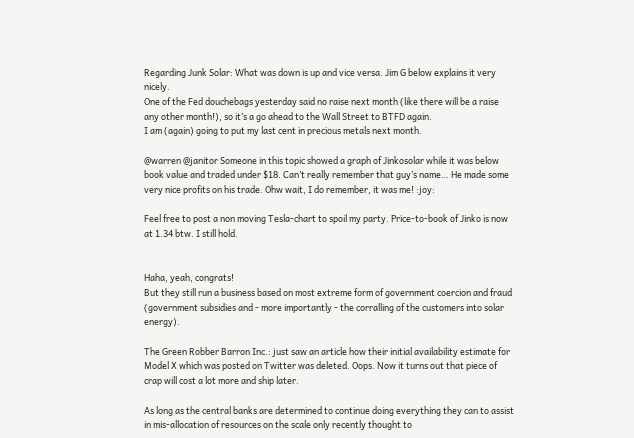Regarding Junk Solar: What was down is up and vice versa. Jim G below explains it very nicely.
One of the Fed douchebags yesterday said no raise next month (like there will be a raise any other month!), so it’s a go ahead to the Wall Street to BTFD again.
I am (again) going to put my last cent in precious metals next month.

@warren @janitor Someone in this topic showed a graph of Jinkosolar while it was below book value and traded under $18. Can’t really remember that guy’s name… He made some very nice profits on his trade. Ohw wait, I do remember, it was me! :joy:

Feel free to post a non moving Tesla-chart to spoil my party. Price-to-book of Jinko is now at 1.34 btw. I still hold.


Haha, yeah, congrats!
But they still run a business based on most extreme form of government coercion and fraud (government subsidies and - more importantly - the corralling of the customers into solar energy).

The Green Robber Barron Inc.: just saw an article how their initial availability estimate for Model X which was posted on Twitter was deleted. Oops. Now it turns out that piece of crap will cost a lot more and ship later.

As long as the central banks are determined to continue doing everything they can to assist in mis-allocation of resources on the scale only recently thought to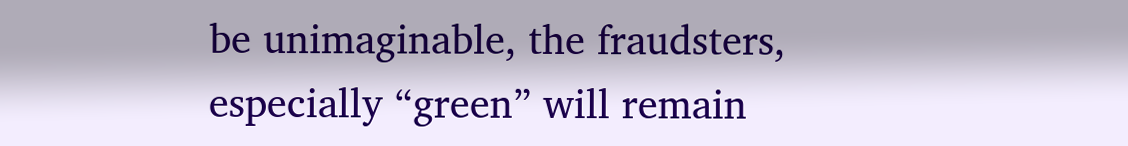be unimaginable, the fraudsters, especially “green” will remain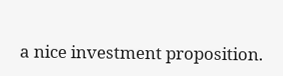a nice investment proposition.